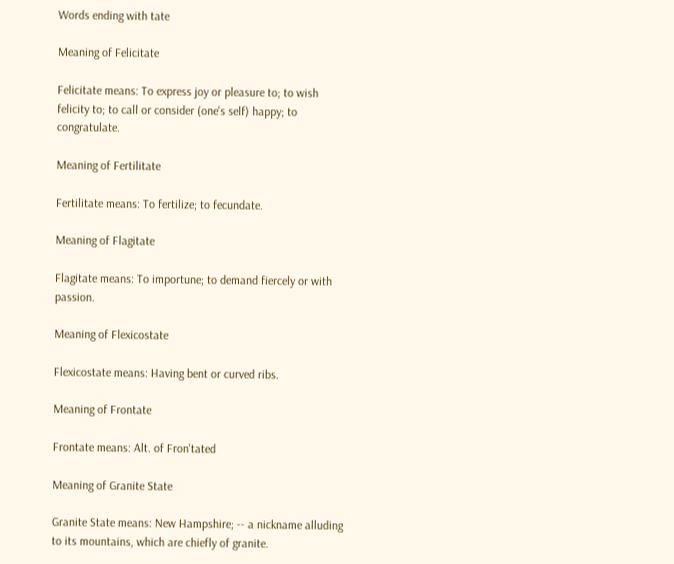Words ending with tate

Meaning of Felicitate

Felicitate means: To express joy or pleasure to; to wish felicity to; to call or consider (one's self) happy; to congratulate.

Meaning of Fertilitate

Fertilitate means: To fertilize; to fecundate.

Meaning of Flagitate

Flagitate means: To importune; to demand fiercely or with passion.

Meaning of Flexicostate

Flexicostate means: Having bent or curved ribs.

Meaning of Frontate

Frontate means: Alt. of Fron'tated

Meaning of Granite State

Granite State means: New Hampshire; -- a nickname alluding to its mountains, which are chiefly of granite.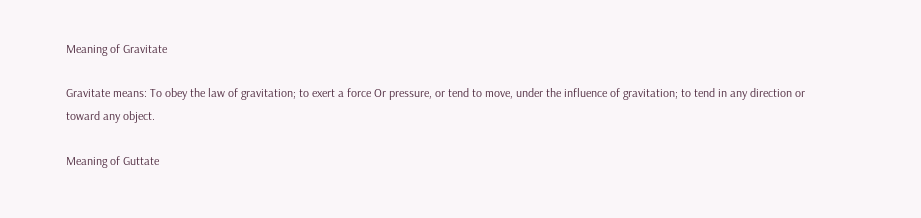Meaning of Gravitate

Gravitate means: To obey the law of gravitation; to exert a force Or pressure, or tend to move, under the influence of gravitation; to tend in any direction or toward any object.

Meaning of Guttate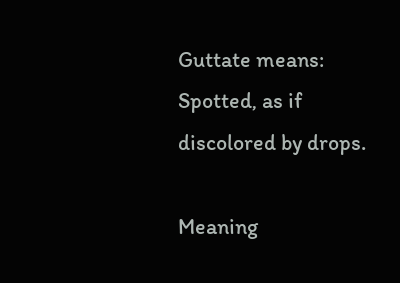Guttate means: Spotted, as if discolored by drops.

Meaning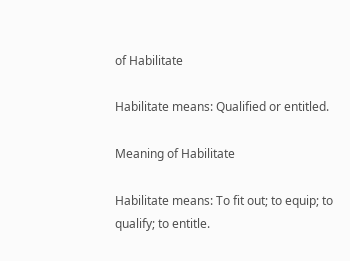of Habilitate

Habilitate means: Qualified or entitled.

Meaning of Habilitate

Habilitate means: To fit out; to equip; to qualify; to entitle.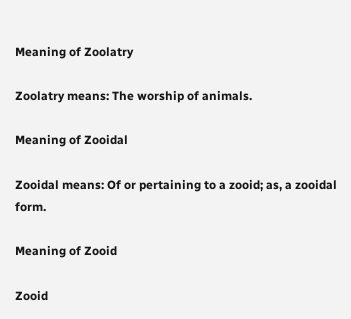Meaning of Zoolatry

Zoolatry means: The worship of animals.

Meaning of Zooidal

Zooidal means: Of or pertaining to a zooid; as, a zooidal form.

Meaning of Zooid

Zooid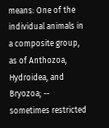means: One of the individual animals in a composite group, as of Anthozoa, Hydroidea, and Bryozoa; -- sometimes restricted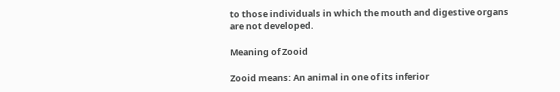to those individuals in which the mouth and digestive organs are not developed.

Meaning of Zooid

Zooid means: An animal in one of its inferior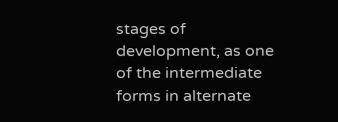stages of development, as one of the intermediate forms in alternate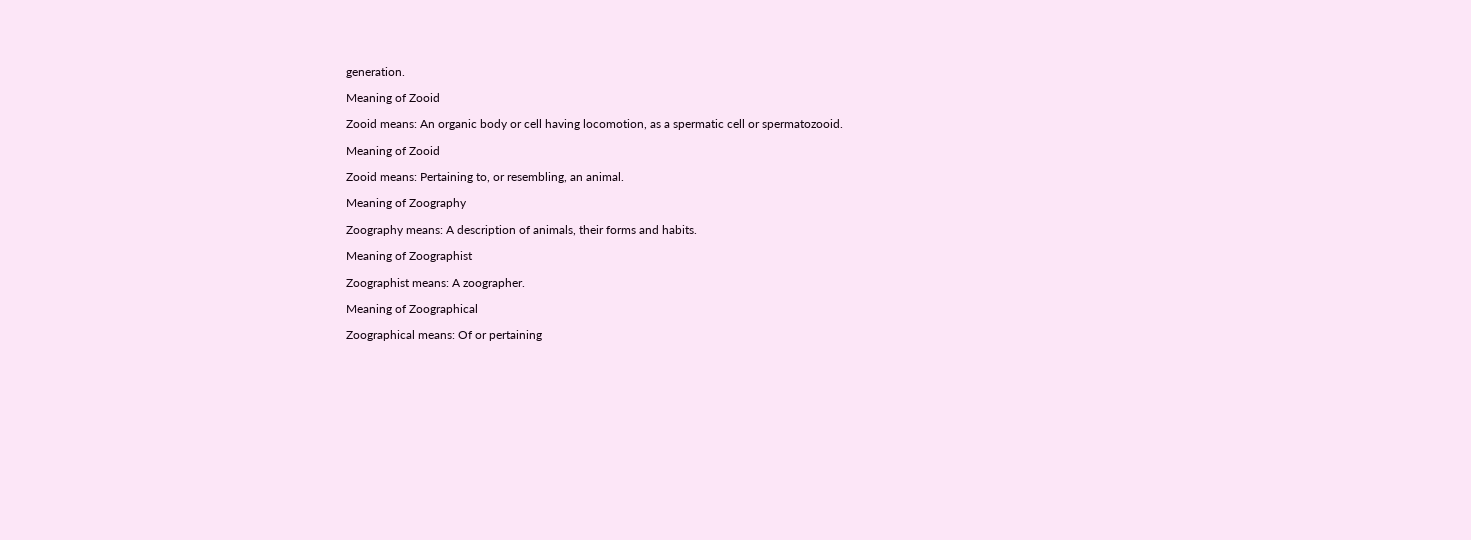generation.

Meaning of Zooid

Zooid means: An organic body or cell having locomotion, as a spermatic cell or spermatozooid.

Meaning of Zooid

Zooid means: Pertaining to, or resembling, an animal.

Meaning of Zoography

Zoography means: A description of animals, their forms and habits.

Meaning of Zoographist

Zoographist means: A zoographer.

Meaning of Zoographical

Zoographical means: Of or pertaining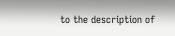to the description of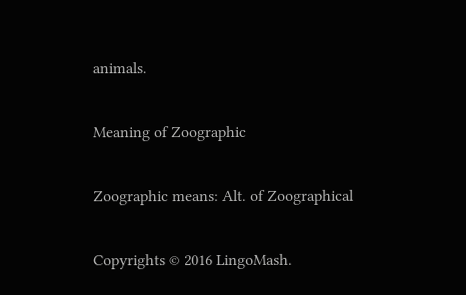animals.

Meaning of Zoographic

Zoographic means: Alt. of Zoographical

Copyrights © 2016 LingoMash.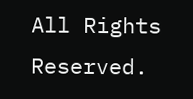All Rights Reserved.